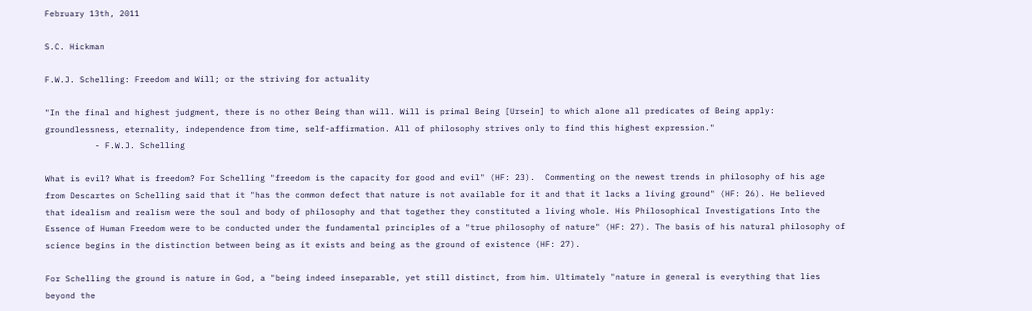February 13th, 2011

S.C. Hickman

F.W.J. Schelling: Freedom and Will; or the striving for actuality

"In the final and highest judgment, there is no other Being than will. Will is primal Being [Ursein] to which alone all predicates of Being apply: groundlessness, eternality, independence from time, self-affirmation. All of philosophy strives only to find this highest expression."
          - F.W.J. Schelling

What is evil? What is freedom? For Schelling "freedom is the capacity for good and evil" (HF: 23).  Commenting on the newest trends in philosophy of his age from Descartes on Schelling said that it "has the common defect that nature is not available for it and that it lacks a living ground" (HF: 26). He believed that idealism and realism were the soul and body of philosophy and that together they constituted a living whole. His Philosophical Investigations Into the Essence of Human Freedom were to be conducted under the fundamental principles of a "true philosophy of nature" (HF: 27). The basis of his natural philosophy of science begins in the distinction between being as it exists and being as the ground of existence (HF: 27).

For Schelling the ground is nature in God, a "being indeed inseparable, yet still distinct, from him. Ultimately "nature in general is everything that lies beyond the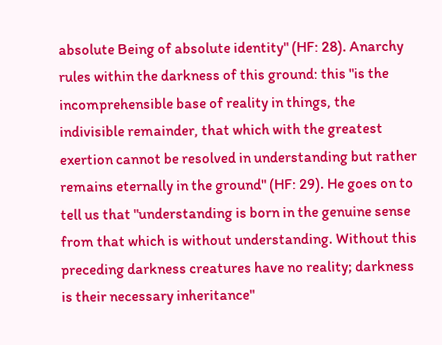absolute Being of absolute identity" (HF: 28). Anarchy rules within the darkness of this ground: this "is the incomprehensible base of reality in things, the indivisible remainder, that which with the greatest exertion cannot be resolved in understanding but rather remains eternally in the ground" (HF: 29). He goes on to tell us that "understanding is born in the genuine sense from that which is without understanding. Without this preceding darkness creatures have no reality; darkness is their necessary inheritance"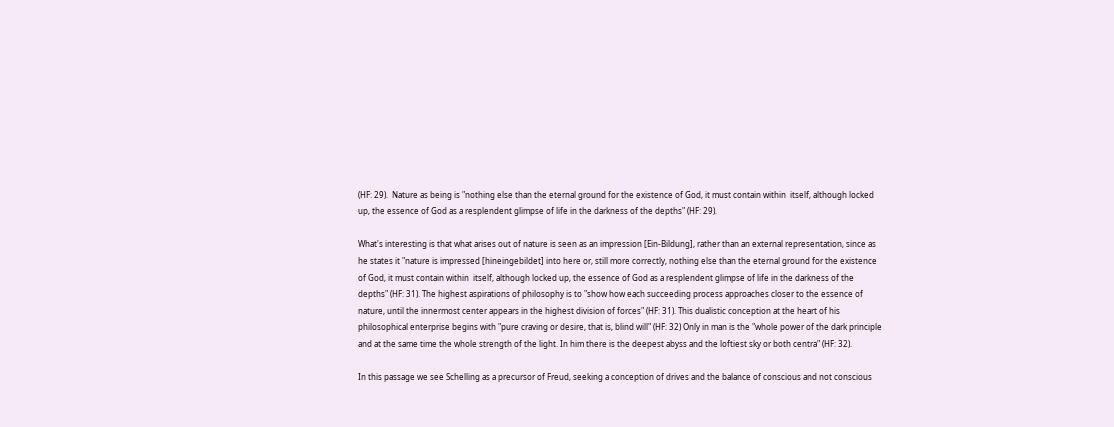(HF: 29).  Nature as being is "nothing else than the eternal ground for the existence of God, it must contain within  itself, although locked up, the essence of God as a resplendent glimpse of life in the darkness of the depths" (HF: 29).

What's interesting is that what arises out of nature is seen as an impression [Ein-Bildung], rather than an external representation, since as he states it "nature is impressed [hineingebildet] into here or, still more correctly, nothing else than the eternal ground for the existence of God, it must contain within  itself, although locked up, the essence of God as a resplendent glimpse of life in the darkness of the depths" (HF: 31). The highest aspirations of philosophy is to "show how each succeeding process approaches closer to the essence of nature, until the innermost center appears in the highest division of forces" (HF: 31). This dualistic conception at the heart of his philosophical enterprise begins with "pure craving or desire, that is, blind will" (HF: 32) Only in man is the "whole power of the dark principle and at the same time the whole strength of the light. In him there is the deepest abyss and the loftiest sky or both centra" (HF: 32).

In this passage we see Schelling as a precursor of Freud, seeking a conception of drives and the balance of conscious and not conscious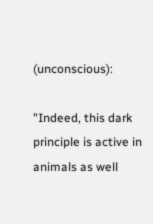(unconscious):

"Indeed, this dark principle is active in animals as well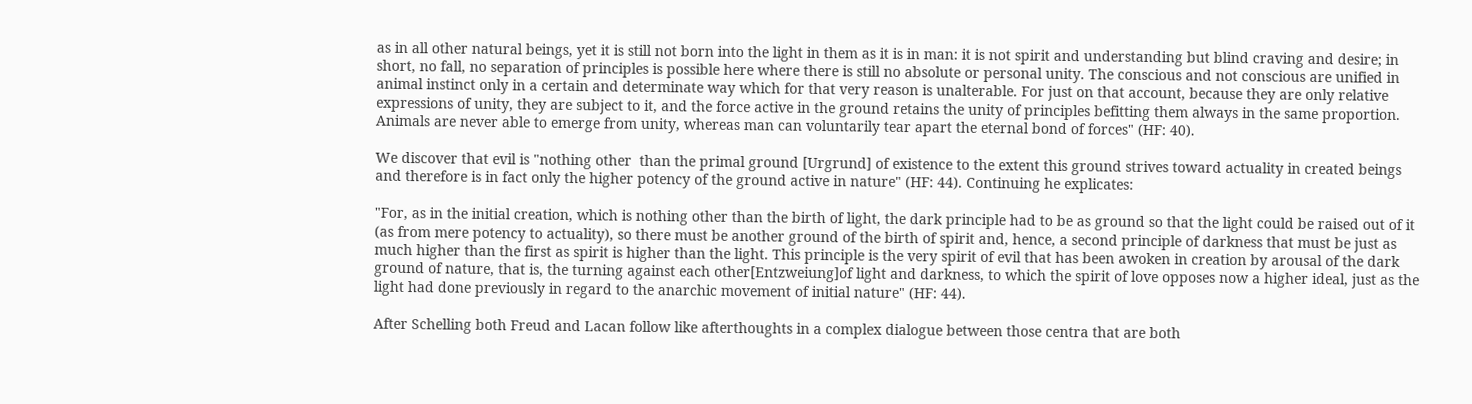as in all other natural beings, yet it is still not born into the light in them as it is in man: it is not spirit and understanding but blind craving and desire; in short, no fall, no separation of principles is possible here where there is still no absolute or personal unity. The conscious and not conscious are unified in animal instinct only in a certain and determinate way which for that very reason is unalterable. For just on that account, because they are only relative expressions of unity, they are subject to it, and the force active in the ground retains the unity of principles befitting them always in the same proportion. Animals are never able to emerge from unity, whereas man can voluntarily tear apart the eternal bond of forces" (HF: 40).

We discover that evil is "nothing other  than the primal ground [Urgrund] of existence to the extent this ground strives toward actuality in created beings and therefore is in fact only the higher potency of the ground active in nature" (HF: 44). Continuing he explicates:

"For, as in the initial creation, which is nothing other than the birth of light, the dark principle had to be as ground so that the light could be raised out of it (as from mere potency to actuality), so there must be another ground of the birth of spirit and, hence, a second principle of darkness that must be just as much higher than the first as spirit is higher than the light. This principle is the very spirit of evil that has been awoken in creation by arousal of the dark ground of nature, that is, the turning against each other[Entzweiung]of light and darkness, to which the spirit of love opposes now a higher ideal, just as the light had done previously in regard to the anarchic movement of initial nature" (HF: 44).

After Schelling both Freud and Lacan follow like afterthoughts in a complex dialogue between those centra that are both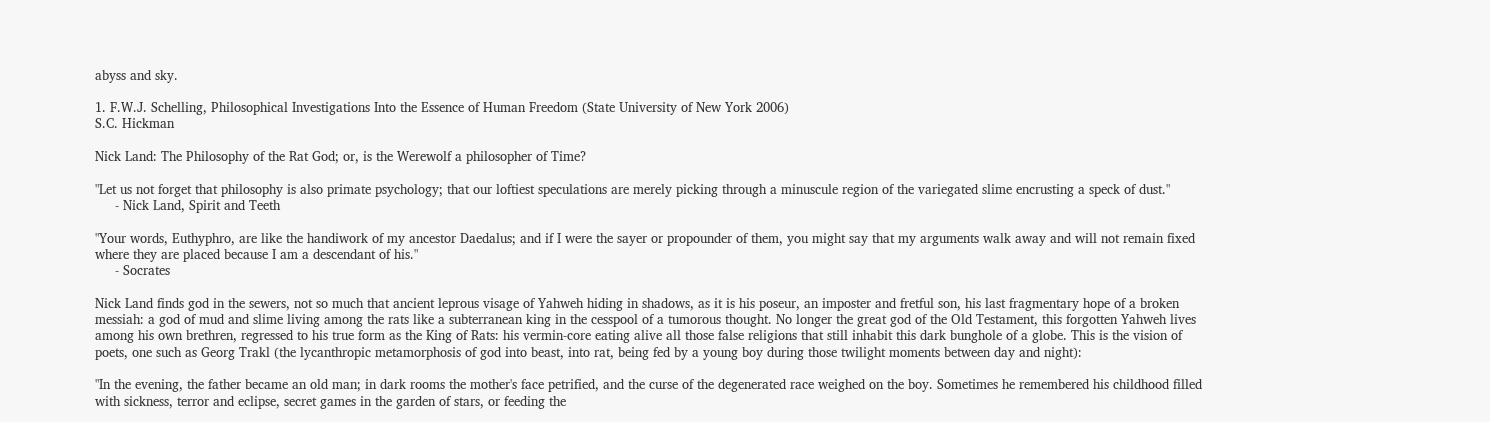abyss and sky.

1. F.W.J. Schelling, Philosophical Investigations Into the Essence of Human Freedom (State University of New York 2006)
S.C. Hickman

Nick Land: The Philosophy of the Rat God; or, is the Werewolf a philosopher of Time?

"Let us not forget that philosophy is also primate psychology; that our loftiest speculations are merely picking through a minuscule region of the variegated slime encrusting a speck of dust."
     - Nick Land, Spirit and Teeth

"Your words, Euthyphro, are like the handiwork of my ancestor Daedalus; and if I were the sayer or propounder of them, you might say that my arguments walk away and will not remain fixed where they are placed because I am a descendant of his."
     - Socrates

Nick Land finds god in the sewers, not so much that ancient leprous visage of Yahweh hiding in shadows, as it is his poseur, an imposter and fretful son, his last fragmentary hope of a broken messiah: a god of mud and slime living among the rats like a subterranean king in the cesspool of a tumorous thought. No longer the great god of the Old Testament, this forgotten Yahweh lives among his own brethren, regressed to his true form as the King of Rats: his vermin-core eating alive all those false religions that still inhabit this dark bunghole of a globe. This is the vision of poets, one such as Georg Trakl (the lycanthropic metamorphosis of god into beast, into rat, being fed by a young boy during those twilight moments between day and night):

"In the evening, the father became an old man; in dark rooms the mother's face petrified, and the curse of the degenerated race weighed on the boy. Sometimes he remembered his childhood filled with sickness, terror and eclipse, secret games in the garden of stars, or feeding the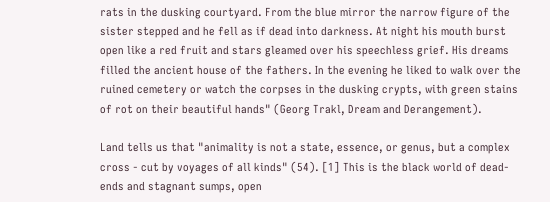rats in the dusking courtyard. From the blue mirror the narrow figure of the sister stepped and he fell as if dead into darkness. At night his mouth burst open like a red fruit and stars gleamed over his speechless grief. His dreams filled the ancient house of the fathers. In the evening he liked to walk over the ruined cemetery or watch the corpses in the dusking crypts, with green stains of rot on their beautiful hands" (Georg Trakl, Dream and Derangement).

Land tells us that "animality is not a state, essence, or genus, but a complex cross - cut by voyages of all kinds" (54). [1] This is the black world of dead-ends and stagnant sumps, open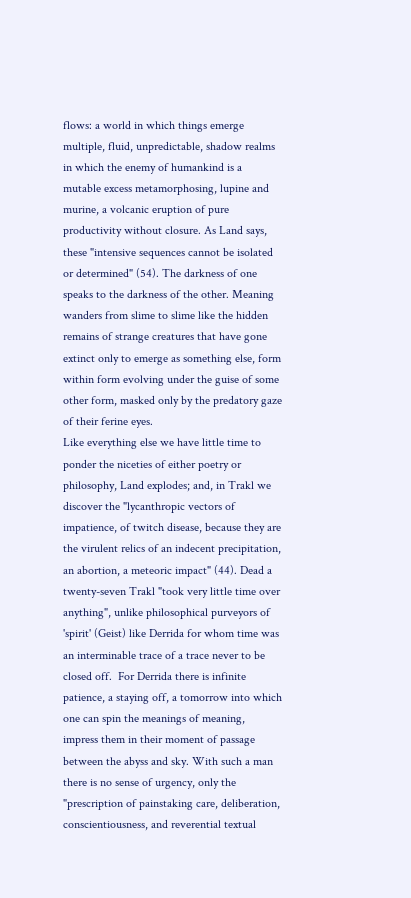flows: a world in which things emerge multiple, fluid, unpredictable, shadow realms in which the enemy of humankind is a mutable excess metamorphosing, lupine and murine, a volcanic eruption of pure productivity without closure. As Land says, these "intensive sequences cannot be isolated or determined" (54). The darkness of one speaks to the darkness of the other. Meaning wanders from slime to slime like the hidden remains of strange creatures that have gone extinct only to emerge as something else, form within form evolving under the guise of some other form, masked only by the predatory gaze of their ferine eyes.
Like everything else we have little time to ponder the niceties of either poetry or philosophy, Land explodes; and, in Trakl we discover the "lycanthropic vectors of  impatience, of twitch disease, because they are the virulent relics of an indecent precipitation, an abortion, a meteoric impact" (44). Dead a twenty-seven Trakl "took very little time over anything", unlike philosophical purveyors of 'spirit' (Geist) like Derrida for whom time was an interminable trace of a trace never to be closed off.  For Derrida there is infinite patience, a staying off, a tomorrow into which one can spin the meanings of meaning, impress them in their moment of passage between the abyss and sky. With such a man there is no sense of urgency, only the "prescription of painstaking care, deliberation, conscientiousness, and reverential textual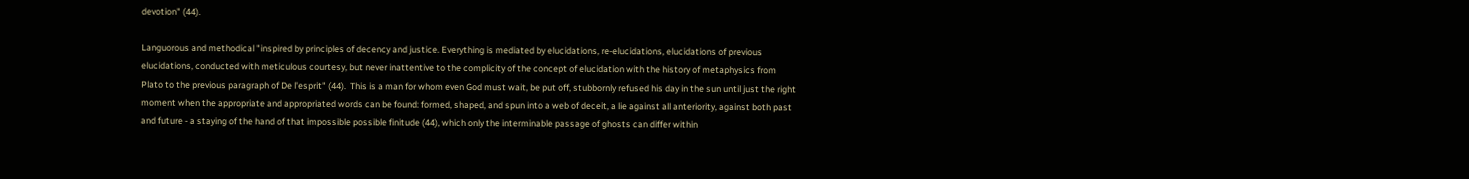devotion" (44).

Languorous and methodical "inspired by principles of decency and justice. Everything is mediated by elucidations, re-elucidations, elucidations of previous elucidations, conducted with meticulous courtesy, but never inattentive to the complicity of the concept of elucidation with the history of metaphysics from Plato to the previous paragraph of De l'esprit" (44).  This is a man for whom even God must wait, be put off, stubbornly refused his day in the sun until just the right moment when the appropriate and appropriated words can be found: formed, shaped, and spun into a web of deceit, a lie against all anteriority, against both past and future - a staying of the hand of that impossible possible finitude (44), which only the interminable passage of ghosts can differ within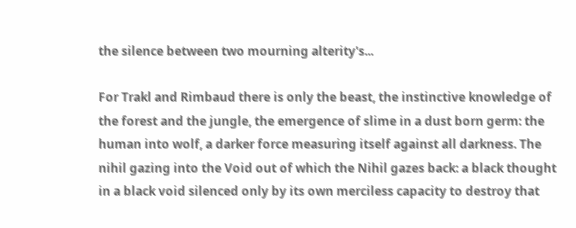the silence between two mourning alterity's...

For Trakl and Rimbaud there is only the beast, the instinctive knowledge of the forest and the jungle, the emergence of slime in a dust born germ: the human into wolf, a darker force measuring itself against all darkness. The nihil gazing into the Void out of which the Nihil gazes back: a black thought in a black void silenced only by its own merciless capacity to destroy that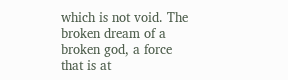which is not void. The broken dream of a broken god, a force that is at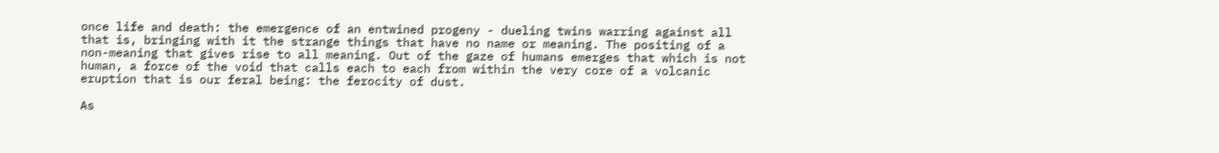once life and death: the emergence of an entwined progeny - dueling twins warring against all that is, bringing with it the strange things that have no name or meaning. The positing of a non-meaning that gives rise to all meaning. Out of the gaze of humans emerges that which is not human, a force of the void that calls each to each from within the very core of a volcanic eruption that is our feral being: the ferocity of dust.

As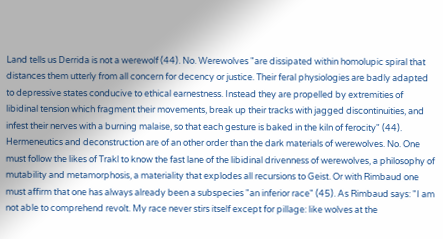Land tells us Derrida is not a werewolf (44). No. Werewolves "are dissipated within homolupic spiral that distances them utterly from all concern for decency or justice. Their feral physiologies are badly adapted to depressive states conducive to ethical earnestness. Instead they are propelled by extremities of libidinal tension which fragment their movements, break up their tracks with jagged discontinuities, and infest their nerves with a burning malaise, so that each gesture is baked in the kiln of ferocity" (44). Hermeneutics and deconstruction are of an other order than the dark materials of werewolves. No. One must follow the likes of Trakl to know the fast lane of the libidinal drivenness of werewolves, a philosophy of mutability and metamorphosis, a materiality that explodes all recursions to Geist. Or with Rimbaud one must affirm that one has always already been a subspecies "an inferior race" (45). As Rimbaud says: "I am not able to comprehend revolt. My race never stirs itself except for pillage: like wolves at the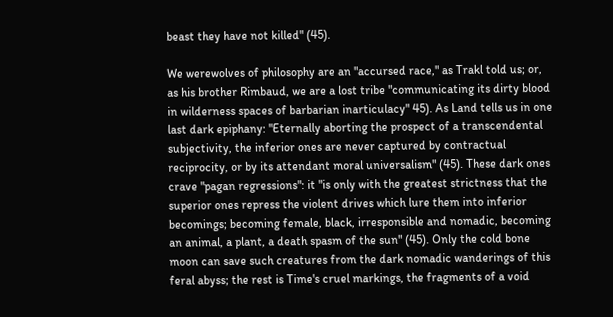beast they have not killed" (45).

We werewolves of philosophy are an "accursed race," as Trakl told us; or, as his brother Rimbaud, we are a lost tribe "communicating its dirty blood in wilderness spaces of barbarian inarticulacy" 45). As Land tells us in one last dark epiphany: "Eternally aborting the prospect of a transcendental subjectivity, the inferior ones are never captured by contractual reciprocity, or by its attendant moral universalism" (45). These dark ones crave "pagan regressions": it "is only with the greatest strictness that the superior ones repress the violent drives which lure them into inferior becomings; becoming female, black, irresponsible and nomadic, becoming an animal, a plant, a death spasm of the sun" (45). Only the cold bone moon can save such creatures from the dark nomadic wanderings of this feral abyss; the rest is Time's cruel markings, the fragments of a void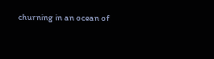churning in an ocean of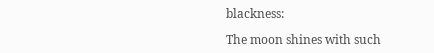blackness:

The moon shines with such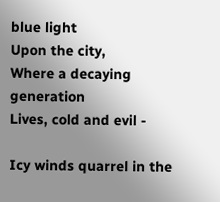blue light
Upon the city,
Where a decaying generation
Lives, cold and evil -

Icy winds quarrel in the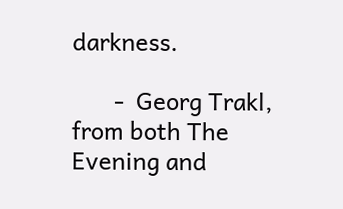darkness.

       -  Georg Trakl, from both The Evening and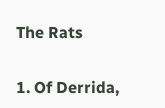The Rats

1. Of Derrida,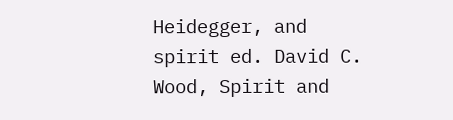Heidegger, and spirit ed. David C. Wood, Spirit and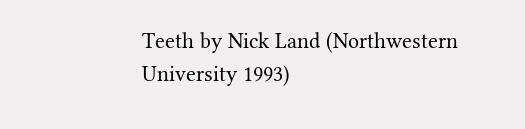Teeth by Nick Land (Northwestern University 1993)